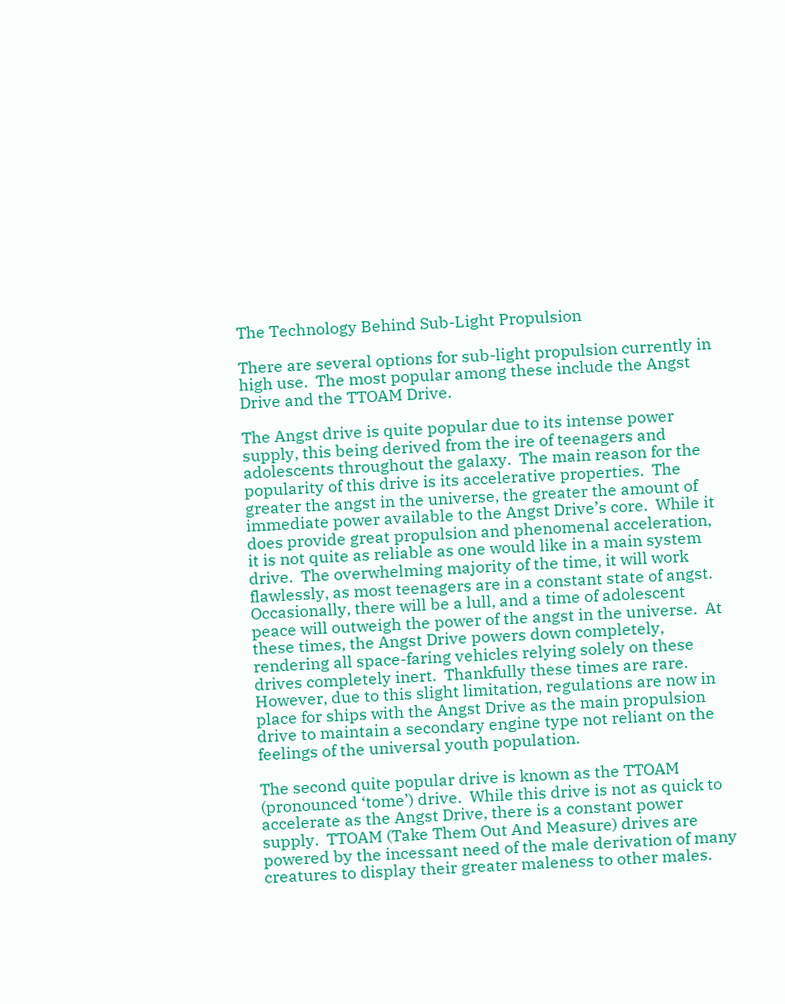The Technology Behind Sub-Light Propulsion

There are several options for sub-light propulsion currently in high use.  The most popular among these include the Angst Drive and the TTOAM Drive.

The Angst drive is quite popular due to its intense power supply, this being derived from the ire of teenagers and adolescents throughout the galaxy.  The main reason for the popularity of this drive is its accelerative properties.  The greater the angst in the universe, the greater the amount of immediate power available to the Angst Drive’s core.  While it does provide great propulsion and phenomenal acceleration, it is not quite as reliable as one would like in a main system drive.  The overwhelming majority of the time, it will work flawlessly, as most teenagers are in a constant state of angst.  Occasionally, there will be a lull, and a time of adolescent peace will outweigh the power of the angst in the universe.  At these times, the Angst Drive powers down completely, rendering all space-faring vehicles relying solely on these drives completely inert.  Thankfully these times are rare.  However, due to this slight limitation, regulations are now in place for ships with the Angst Drive as the main propulsion drive to maintain a secondary engine type not reliant on the feelings of the universal youth population.

The second quite popular drive is known as the TTOAM (pronounced ‘tome’) drive.  While this drive is not as quick to accelerate as the Angst Drive, there is a constant power supply.  TTOAM (Take Them Out And Measure) drives are powered by the incessant need of the male derivation of many creatures to display their greater maleness to other males.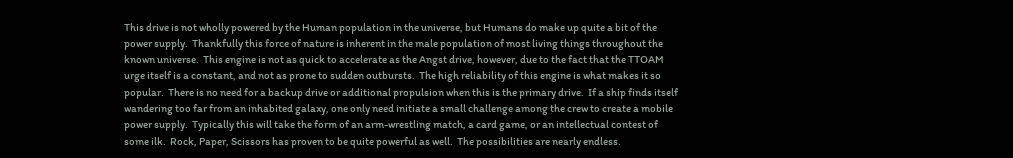This drive is not wholly powered by the Human population in the universe, but Humans do make up quite a bit of the power supply.  Thankfully this force of nature is inherent in the male population of most living things throughout the known universe.  This engine is not as quick to accelerate as the Angst drive, however, due to the fact that the TTOAM urge itself is a constant, and not as prone to sudden outbursts.  The high reliability of this engine is what makes it so popular.  There is no need for a backup drive or additional propulsion when this is the primary drive.  If a ship finds itself wandering too far from an inhabited galaxy, one only need initiate a small challenge among the crew to create a mobile power supply.  Typically this will take the form of an arm-wrestling match, a card game, or an intellectual contest of some ilk.  Rock, Paper, Scissors has proven to be quite powerful as well.  The possibilities are nearly endless.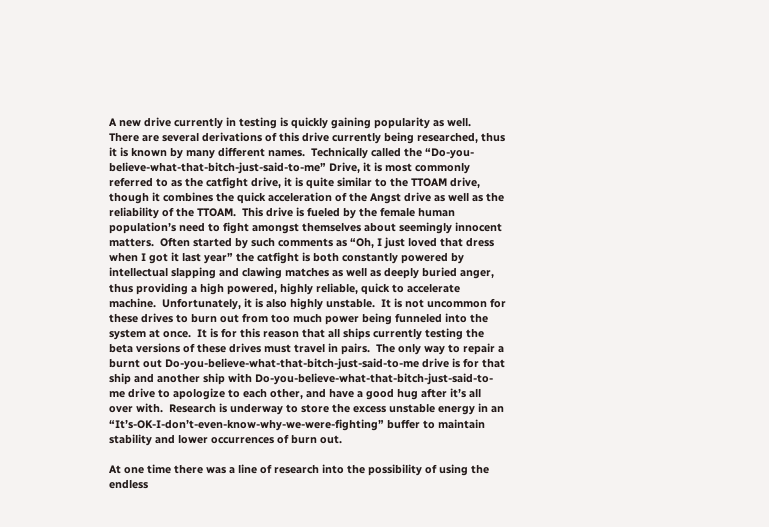A new drive currently in testing is quickly gaining popularity as well.  There are several derivations of this drive currently being researched, thus it is known by many different names.  Technically called the “Do-you-believe-what-that-bitch-just-said-to-me” Drive, it is most commonly referred to as the catfight drive, it is quite similar to the TTOAM drive, though it combines the quick acceleration of the Angst drive as well as the reliability of the TTOAM.  This drive is fueled by the female human population’s need to fight amongst themselves about seemingly innocent matters.  Often started by such comments as “Oh, I just loved that dress when I got it last year” the catfight is both constantly powered by intellectual slapping and clawing matches as well as deeply buried anger, thus providing a high powered, highly reliable, quick to accelerate machine.  Unfortunately, it is also highly unstable.  It is not uncommon for these drives to burn out from too much power being funneled into the system at once.  It is for this reason that all ships currently testing the beta versions of these drives must travel in pairs.  The only way to repair a burnt out Do-you-believe-what-that-bitch-just-said-to-me drive is for that ship and another ship with Do-you-believe-what-that-bitch-just-said-to-me drive to apologize to each other, and have a good hug after it’s all over with.  Research is underway to store the excess unstable energy in an “It’s-OK-I-don’t-even-know-why-we-were-fighting” buffer to maintain stability and lower occurrences of burn out.

At one time there was a line of research into the possibility of using the endless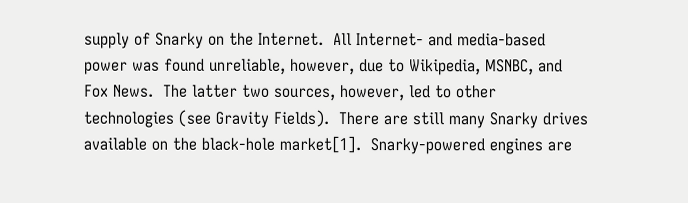supply of Snarky on the Internet.  All Internet- and media-based power was found unreliable, however, due to Wikipedia, MSNBC, and Fox News.  The latter two sources, however, led to other technologies (see Gravity Fields).  There are still many Snarky drives available on the black-hole market[1].  Snarky-powered engines are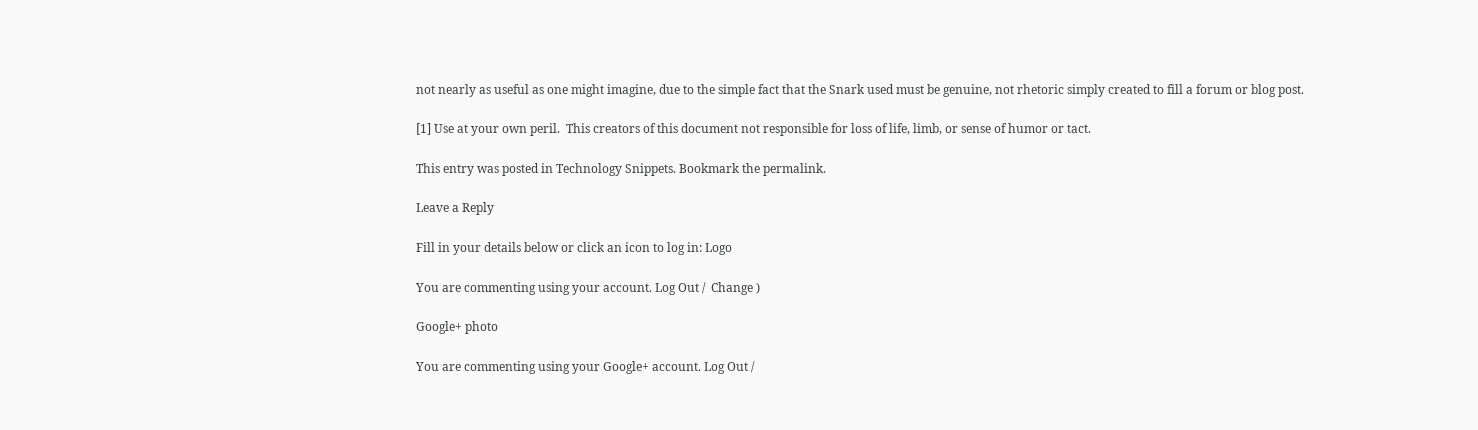not nearly as useful as one might imagine, due to the simple fact that the Snark used must be genuine, not rhetoric simply created to fill a forum or blog post.

[1] Use at your own peril.  This creators of this document not responsible for loss of life, limb, or sense of humor or tact.

This entry was posted in Technology Snippets. Bookmark the permalink.

Leave a Reply

Fill in your details below or click an icon to log in: Logo

You are commenting using your account. Log Out /  Change )

Google+ photo

You are commenting using your Google+ account. Log Out /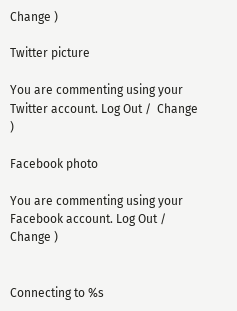Change )

Twitter picture

You are commenting using your Twitter account. Log Out /  Change )

Facebook photo

You are commenting using your Facebook account. Log Out /  Change )


Connecting to %s